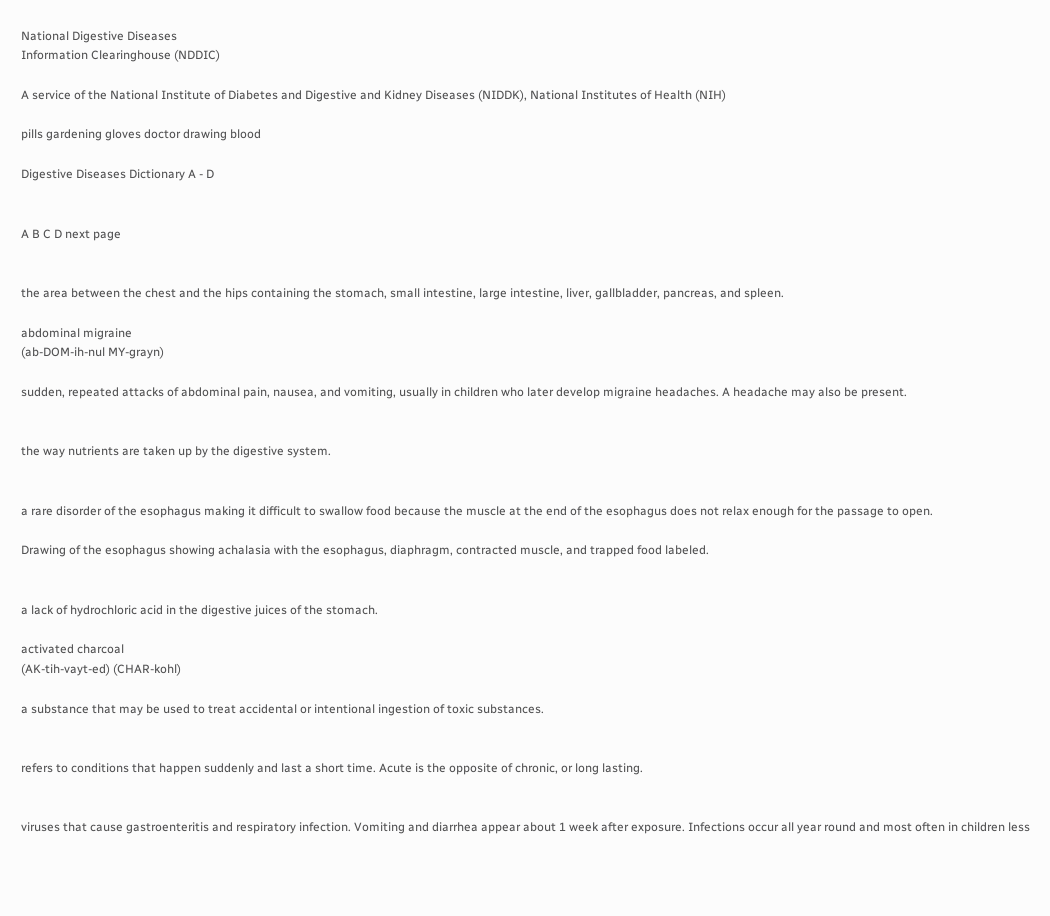National Digestive Diseases
Information Clearinghouse (NDDIC)

A service of the National Institute of Diabetes and Digestive and Kidney Diseases (NIDDK), National Institutes of Health (NIH)

pills gardening gloves doctor drawing blood

Digestive Diseases Dictionary A - D


A B C D next page


the area between the chest and the hips containing the stomach, small intestine, large intestine, liver, gallbladder, pancreas, and spleen.

abdominal migraine
(ab-DOM-ih-nul MY-grayn)

sudden, repeated attacks of abdominal pain, nausea, and vomiting, usually in children who later develop migraine headaches. A headache may also be present.


the way nutrients are taken up by the digestive system.


a rare disorder of the esophagus making it difficult to swallow food because the muscle at the end of the esophagus does not relax enough for the passage to open.

Drawing of the esophagus showing achalasia with the esophagus, diaphragm, contracted muscle, and trapped food labeled.


a lack of hydrochloric acid in the digestive juices of the stomach.

activated charcoal
(AK-tih-vayt-ed) (CHAR-kohl)

a substance that may be used to treat accidental or intentional ingestion of toxic substances.


refers to conditions that happen suddenly and last a short time. Acute is the opposite of chronic, or long lasting.


viruses that cause gastroenteritis and respiratory infection. Vomiting and diarrhea appear about 1 week after exposure. Infections occur all year round and most often in children less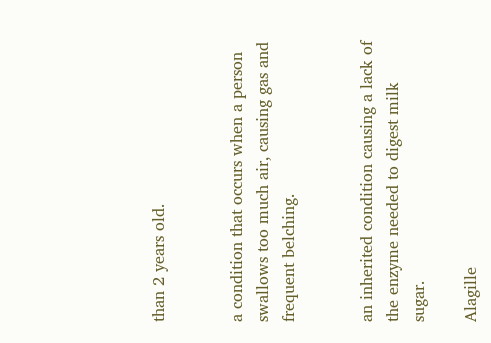than 2 years old.


a condition that occurs when a person swallows too much air, causing gas and frequent belching.


an inherited condition causing a lack of the enzyme needed to digest milk sugar.

Alagille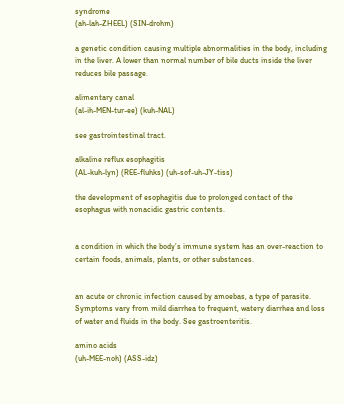syndrome
(ah-lah-ZHEEL) (SIN-drohm)

a genetic condition causing multiple abnormalities in the body, including in the liver. A lower than normal number of bile ducts inside the liver reduces bile passage.

alimentary canal
(al-ih-MEN-tur-ee) (kuh-NAL)

see gastrointestinal tract.

alkaline reflux esophagitis
(AL-kuh-lyn) (REE-fluhks) (uh-sof-uh-JY-tiss)

the development of esophagitis due to prolonged contact of the esophagus with nonacidic gastric contents.


a condition in which the body’s immune system has an over-reaction to certain foods, animals, plants, or other substances.


an acute or chronic infection caused by amoebas, a type of parasite. Symptoms vary from mild diarrhea to frequent, watery diarrhea and loss of water and fluids in the body. See gastroenteritis.

amino acids
(uh-MEE-noh) (ASS-idz)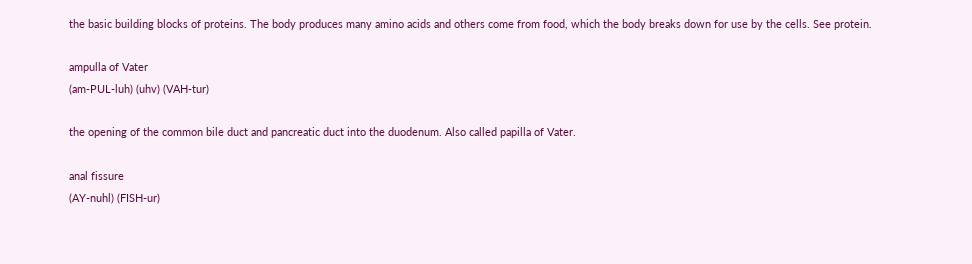the basic building blocks of proteins. The body produces many amino acids and others come from food, which the body breaks down for use by the cells. See protein.

ampulla of Vater
(am-PUL-luh) (uhv) (VAH-tur)

the opening of the common bile duct and pancreatic duct into the duodenum. Also called papilla of Vater.

anal fissure
(AY-nuhl) (FISH-ur)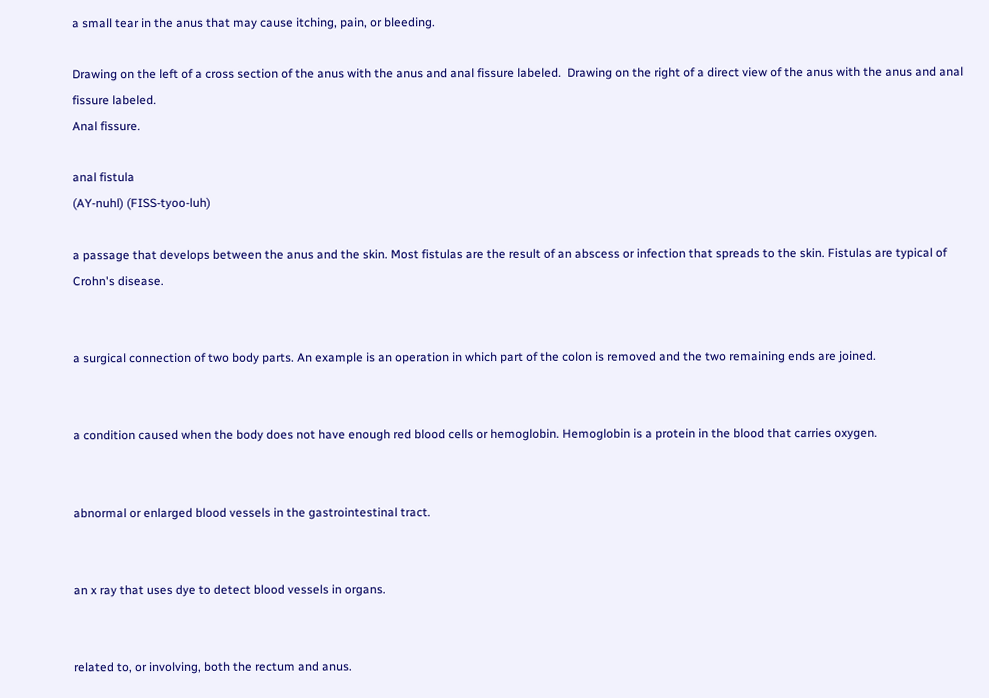a small tear in the anus that may cause itching, pain, or bleeding.

Drawing on the left of a cross section of the anus with the anus and anal fissure labeled.  Drawing on the right of a direct view of the anus with the anus and anal fissure labeled.
Anal fissure.

anal fistula
(AY-nuhl) (FISS-tyoo-luh)

a passage that develops between the anus and the skin. Most fistulas are the result of an abscess or infection that spreads to the skin. Fistulas are typical of Crohn's disease.


a surgical connection of two body parts. An example is an operation in which part of the colon is removed and the two remaining ends are joined.


a condition caused when the body does not have enough red blood cells or hemoglobin. Hemoglobin is a protein in the blood that carries oxygen.


abnormal or enlarged blood vessels in the gastrointestinal tract.


an x ray that uses dye to detect blood vessels in organs.


related to, or involving, both the rectum and anus.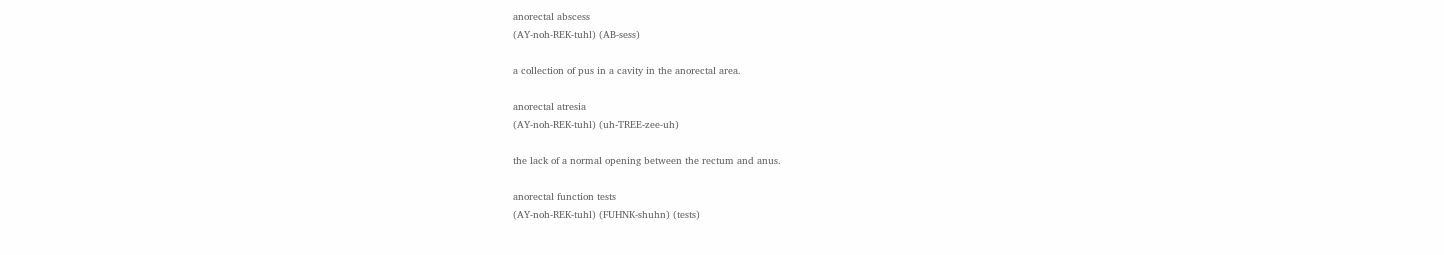anorectal abscess
(AY-noh-REK-tuhl) (AB-sess)

a collection of pus in a cavity in the anorectal area.

anorectal atresia
(AY-noh-REK-tuhl) (uh-TREE-zee-uh)

the lack of a normal opening between the rectum and anus.

anorectal function tests
(AY-noh-REK-tuhl) (FUHNK-shuhn) (tests)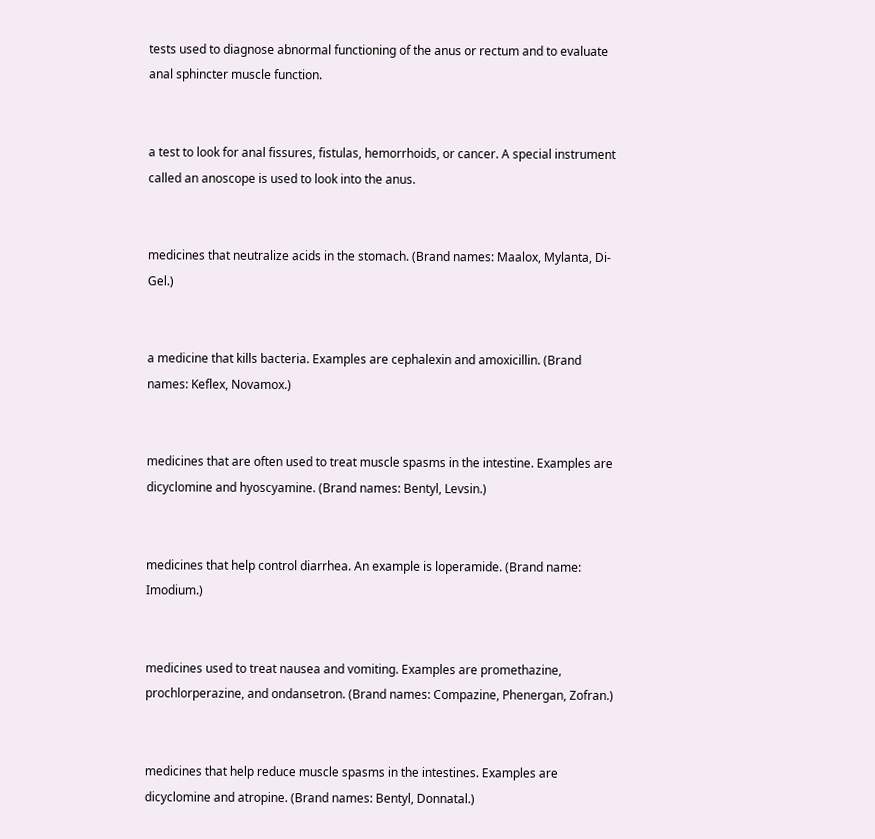tests used to diagnose abnormal functioning of the anus or rectum and to evaluate anal sphincter muscle function.


a test to look for anal fissures, fistulas, hemorrhoids, or cancer. A special instrument called an anoscope is used to look into the anus.


medicines that neutralize acids in the stomach. (Brand names: Maalox, Mylanta, Di-Gel.)


a medicine that kills bacteria. Examples are cephalexin and amoxicillin. (Brand names: Keflex, Novamox.)


medicines that are often used to treat muscle spasms in the intestine. Examples are dicyclomine and hyoscyamine. (Brand names: Bentyl, Levsin.)


medicines that help control diarrhea. An example is loperamide. (Brand name: Imodium.)


medicines used to treat nausea and vomiting. Examples are promethazine, prochlorperazine, and ondansetron. (Brand names: Compazine, Phenergan, Zofran.)


medicines that help reduce muscle spasms in the intestines. Examples are dicyclomine and atropine. (Brand names: Bentyl, Donnatal.)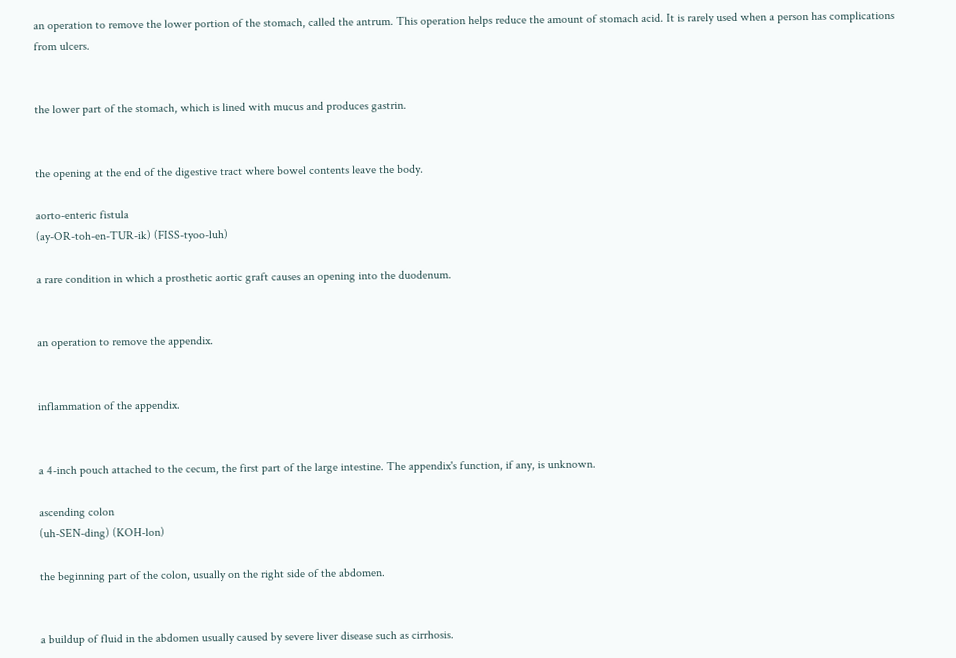an operation to remove the lower portion of the stomach, called the antrum. This operation helps reduce the amount of stomach acid. It is rarely used when a person has complications from ulcers.


the lower part of the stomach, which is lined with mucus and produces gastrin.


the opening at the end of the digestive tract where bowel contents leave the body.

aorto-enteric fistula
(ay-OR-toh-en-TUR-ik) (FISS-tyoo-luh)

a rare condition in which a prosthetic aortic graft causes an opening into the duodenum.


an operation to remove the appendix.


inflammation of the appendix.


a 4-inch pouch attached to the cecum, the first part of the large intestine. The appendix's function, if any, is unknown.

ascending colon
(uh-SEN-ding) (KOH-lon)

the beginning part of the colon, usually on the right side of the abdomen.


a buildup of fluid in the abdomen usually caused by severe liver disease such as cirrhosis.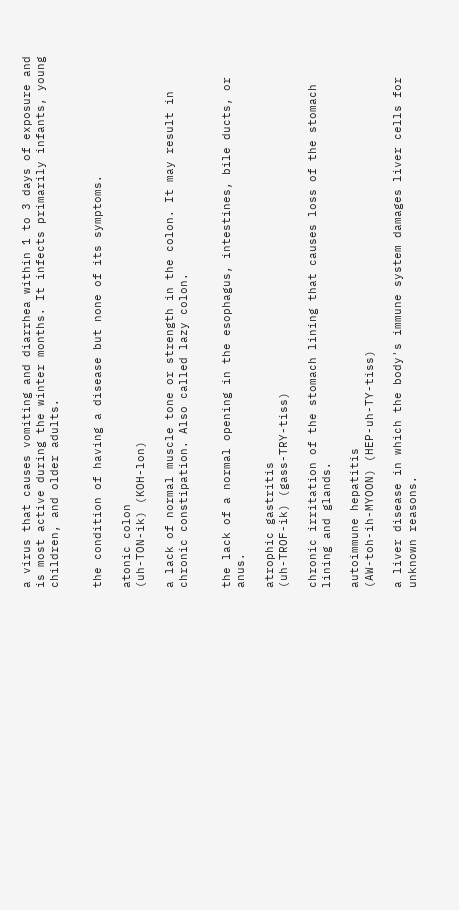a virus that causes vomiting and diarrhea within 1 to 3 days of exposure and is most active during the winter months. It infects primarily infants, young children, and older adults.


the condition of having a disease but none of its symptoms.

atonic colon
(uh-TON-ik) (KOH-lon)

a lack of normal muscle tone or strength in the colon. It may result in chronic constipation. Also called lazy colon.


the lack of a normal opening in the esophagus, intestines, bile ducts, or anus.

atrophic gastritis
(uh-TROF-ik) (gass-TRY-tiss)

chronic irritation of the stomach lining that causes loss of the stomach lining and glands.

autoimmune hepatitis
(AW-toh-ih-MYOON) (HEP-uh-TY-tiss)

a liver disease in which the body's immune system damages liver cells for unknown reasons.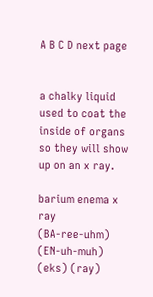A B C D next page


a chalky liquid used to coat the inside of organs so they will show up on an x ray.

barium enema x ray
(BA-ree-uhm) (EN-uh-muh) (eks) (ray)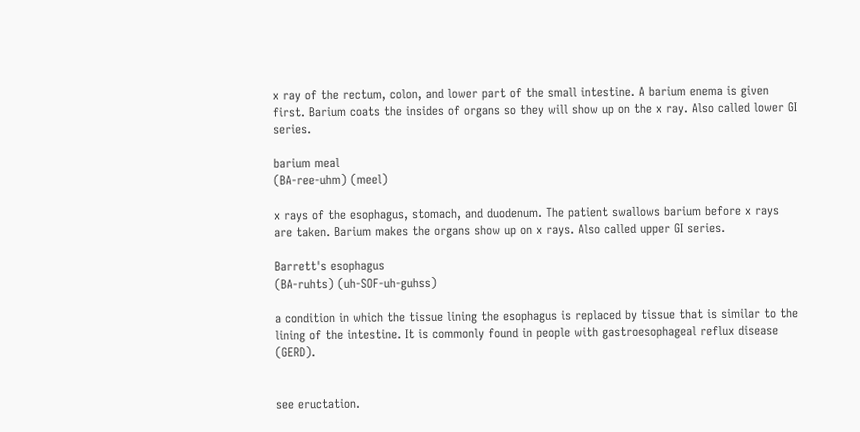x ray of the rectum, colon, and lower part of the small intestine. A barium enema is given first. Barium coats the insides of organs so they will show up on the x ray. Also called lower GI series.

barium meal
(BA-ree-uhm) (meel)

x rays of the esophagus, stomach, and duodenum. The patient swallows barium before x rays are taken. Barium makes the organs show up on x rays. Also called upper GI series.

Barrett's esophagus
(BA-ruhts) (uh-SOF-uh-guhss)

a condition in which the tissue lining the esophagus is replaced by tissue that is similar to the lining of the intestine. It is commonly found in people with gastroesophageal reflux disease (GERD).


see eructation.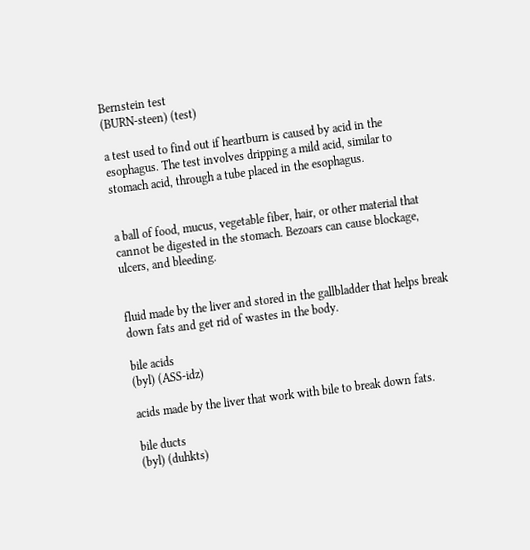Bernstein test
(BURN-steen) (test)

a test used to find out if heartburn is caused by acid in the esophagus. The test involves dripping a mild acid, similar to stomach acid, through a tube placed in the esophagus.


a ball of food, mucus, vegetable fiber, hair, or other material that cannot be digested in the stomach. Bezoars can cause blockage, ulcers, and bleeding.


fluid made by the liver and stored in the gallbladder that helps break down fats and get rid of wastes in the body.

bile acids
(byl) (ASS-idz)

acids made by the liver that work with bile to break down fats.

bile ducts
(byl) (duhkts)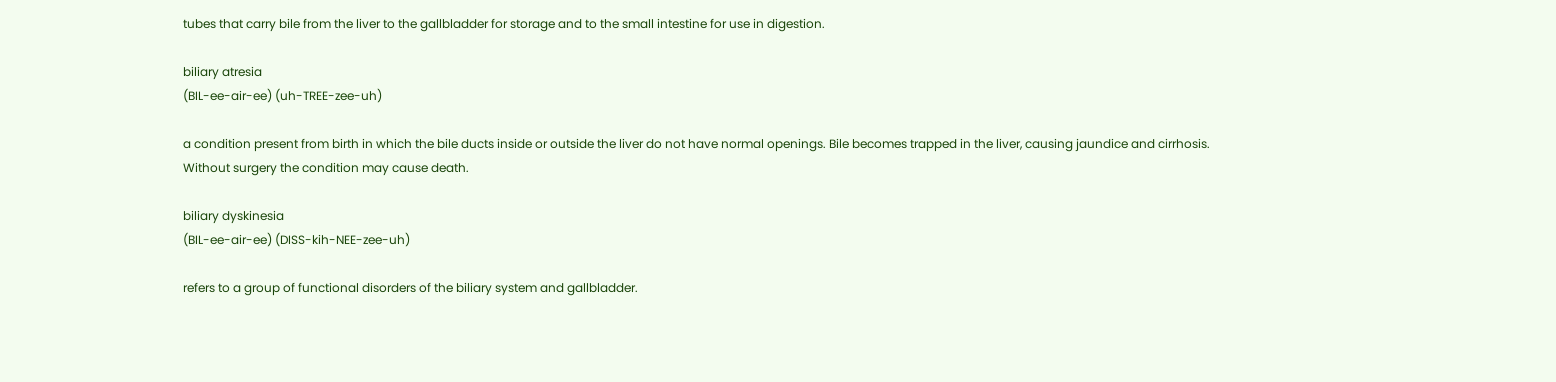tubes that carry bile from the liver to the gallbladder for storage and to the small intestine for use in digestion.

biliary atresia
(BIL-ee-air-ee) (uh-TREE-zee-uh)

a condition present from birth in which the bile ducts inside or outside the liver do not have normal openings. Bile becomes trapped in the liver, causing jaundice and cirrhosis. Without surgery the condition may cause death.

biliary dyskinesia
(BIL-ee-air-ee) (DISS-kih-NEE-zee-uh)

refers to a group of functional disorders of the biliary system and gallbladder.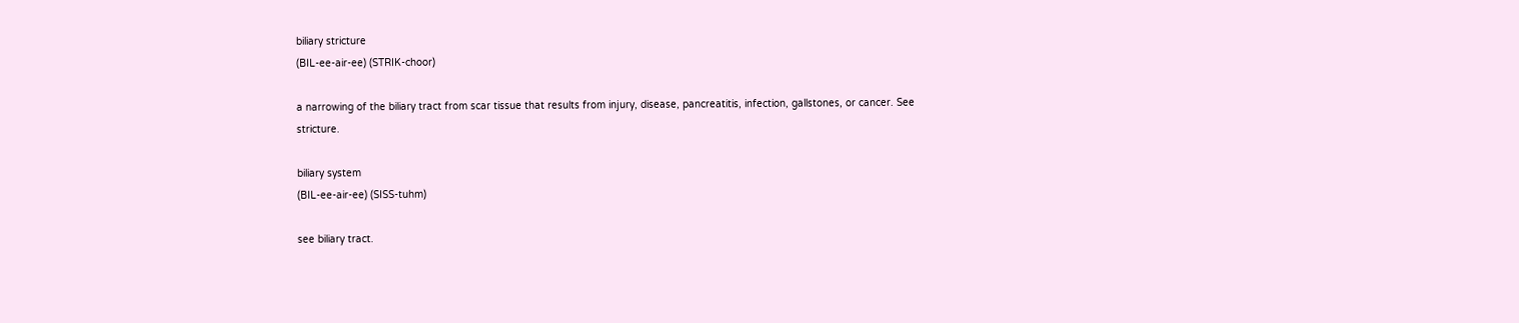biliary stricture
(BIL-ee-air-ee) (STRIK-choor)

a narrowing of the biliary tract from scar tissue that results from injury, disease, pancreatitis, infection, gallstones, or cancer. See stricture.

biliary system
(BIL-ee-air-ee) (SISS-tuhm)

see biliary tract.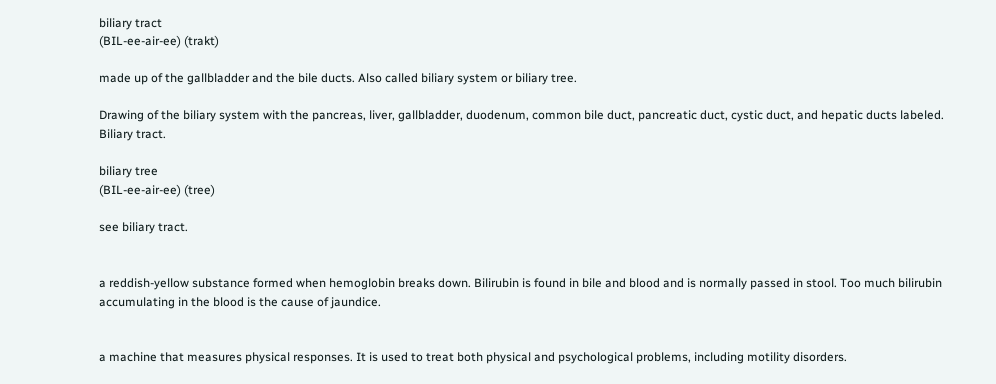biliary tract
(BIL-ee-air-ee) (trakt)

made up of the gallbladder and the bile ducts. Also called biliary system or biliary tree.

Drawing of the biliary system with the pancreas, liver, gallbladder, duodenum, common bile duct, pancreatic duct, cystic duct, and hepatic ducts labeled.
Biliary tract.

biliary tree
(BIL-ee-air-ee) (tree)

see biliary tract.


a reddish-yellow substance formed when hemoglobin breaks down. Bilirubin is found in bile and blood and is normally passed in stool. Too much bilirubin accumulating in the blood is the cause of jaundice.


a machine that measures physical responses. It is used to treat both physical and psychological problems, including motility disorders.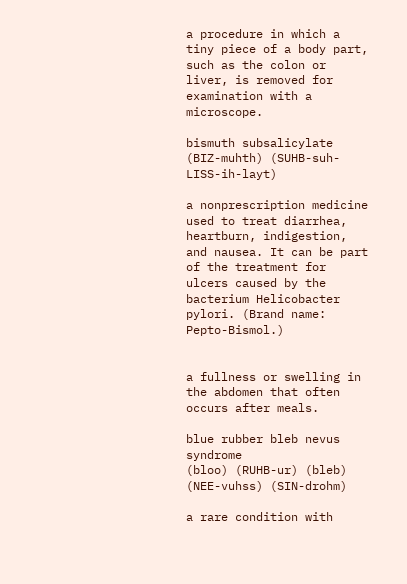a procedure in which a tiny piece of a body part, such as the colon or liver, is removed for examination with a microscope.

bismuth subsalicylate
(BIZ-muhth) (SUHB-suh-LISS-ih-layt)

a nonprescription medicine used to treat diarrhea, heartburn, indigestion, and nausea. It can be part of the treatment for ulcers caused by the bacterium Helicobacter pylori. (Brand name: Pepto-Bismol.)


a fullness or swelling in the abdomen that often occurs after meals.

blue rubber bleb nevus syndrome
(bloo) (RUHB-ur) (bleb) (NEE-vuhss) (SIN-drohm)

a rare condition with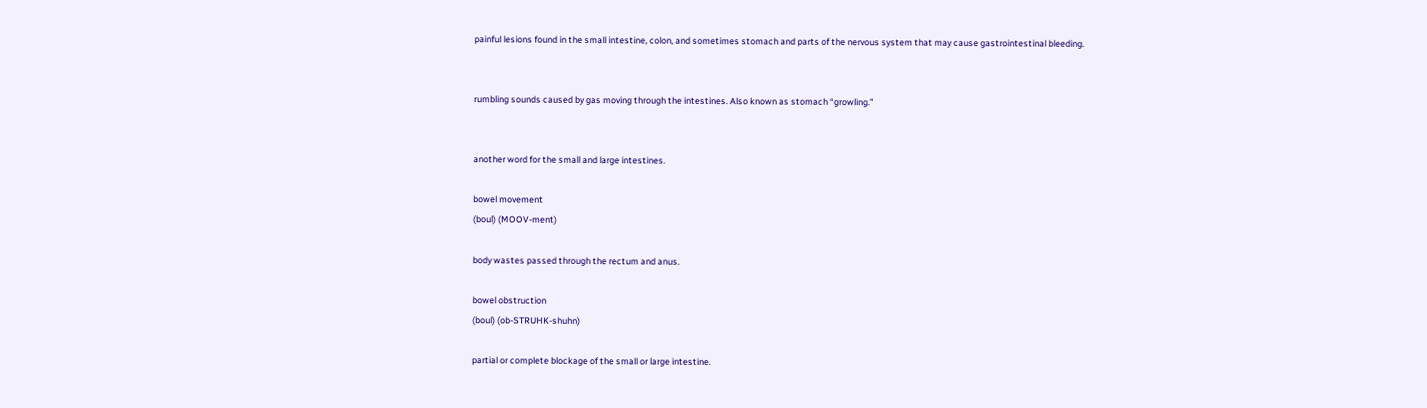painful lesions found in the small intestine, colon, and sometimes stomach and parts of the nervous system that may cause gastrointestinal bleeding.


rumbling sounds caused by gas moving through the intestines. Also known as stomach “growling.”


another word for the small and large intestines.

bowel movement
(boul) (MOOV-ment)

body wastes passed through the rectum and anus.

bowel obstruction
(boul) (ob-STRUHK-shuhn)

partial or complete blockage of the small or large intestine.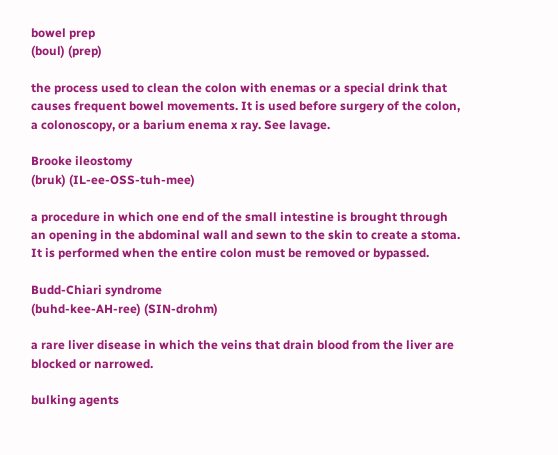bowel prep
(boul) (prep)

the process used to clean the colon with enemas or a special drink that causes frequent bowel movements. It is used before surgery of the colon, a colonoscopy, or a barium enema x ray. See lavage.

Brooke ileostomy
(bruk) (IL-ee-OSS-tuh-mee)

a procedure in which one end of the small intestine is brought through an opening in the abdominal wall and sewn to the skin to create a stoma. It is performed when the entire colon must be removed or bypassed.

Budd-Chiari syndrome
(buhd-kee-AH-ree) (SIN-drohm)

a rare liver disease in which the veins that drain blood from the liver are blocked or narrowed.

bulking agents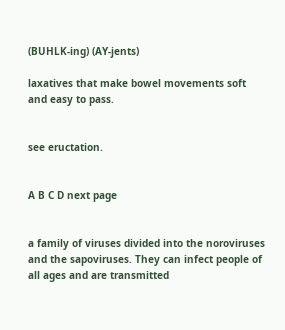(BUHLK-ing) (AY-jents)

laxatives that make bowel movements soft and easy to pass.


see eructation.


A B C D next page


a family of viruses divided into the noroviruses and the sapoviruses. They can infect people of all ages and are transmitted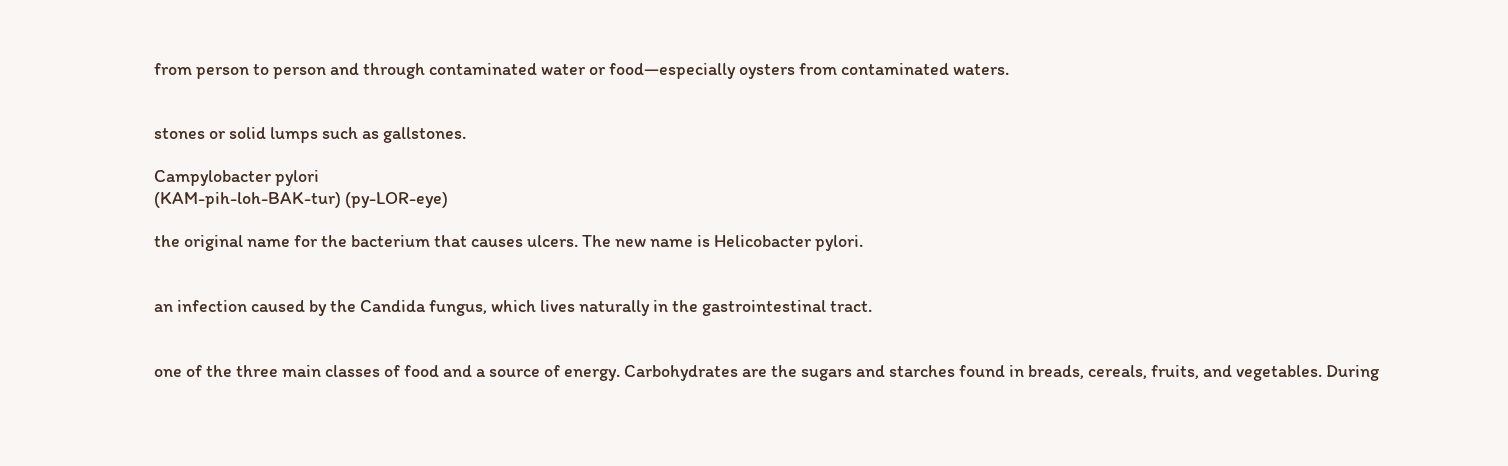from person to person and through contaminated water or food—especially oysters from contaminated waters.


stones or solid lumps such as gallstones.

Campylobacter pylori
(KAM-pih-loh-BAK-tur) (py-LOR-eye)

the original name for the bacterium that causes ulcers. The new name is Helicobacter pylori.


an infection caused by the Candida fungus, which lives naturally in the gastrointestinal tract.


one of the three main classes of food and a source of energy. Carbohydrates are the sugars and starches found in breads, cereals, fruits, and vegetables. During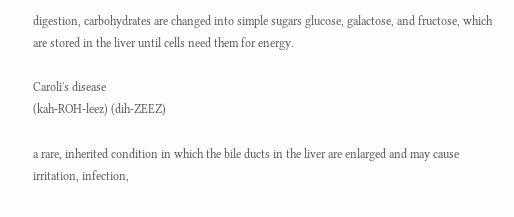digestion, carbohydrates are changed into simple sugars glucose, galactose, and fructose, which are stored in the liver until cells need them for energy.

Caroli's disease
(kah-ROH-leez) (dih-ZEEZ)

a rare, inherited condition in which the bile ducts in the liver are enlarged and may cause irritation, infection,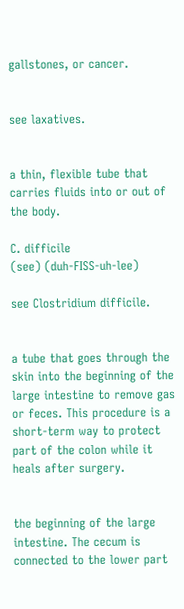gallstones, or cancer.


see laxatives.


a thin, flexible tube that carries fluids into or out of the body.

C. difficile
(see) (duh-FISS-uh-lee)

see Clostridium difficile.


a tube that goes through the skin into the beginning of the large intestine to remove gas or feces. This procedure is a short-term way to protect part of the colon while it heals after surgery.


the beginning of the large intestine. The cecum is connected to the lower part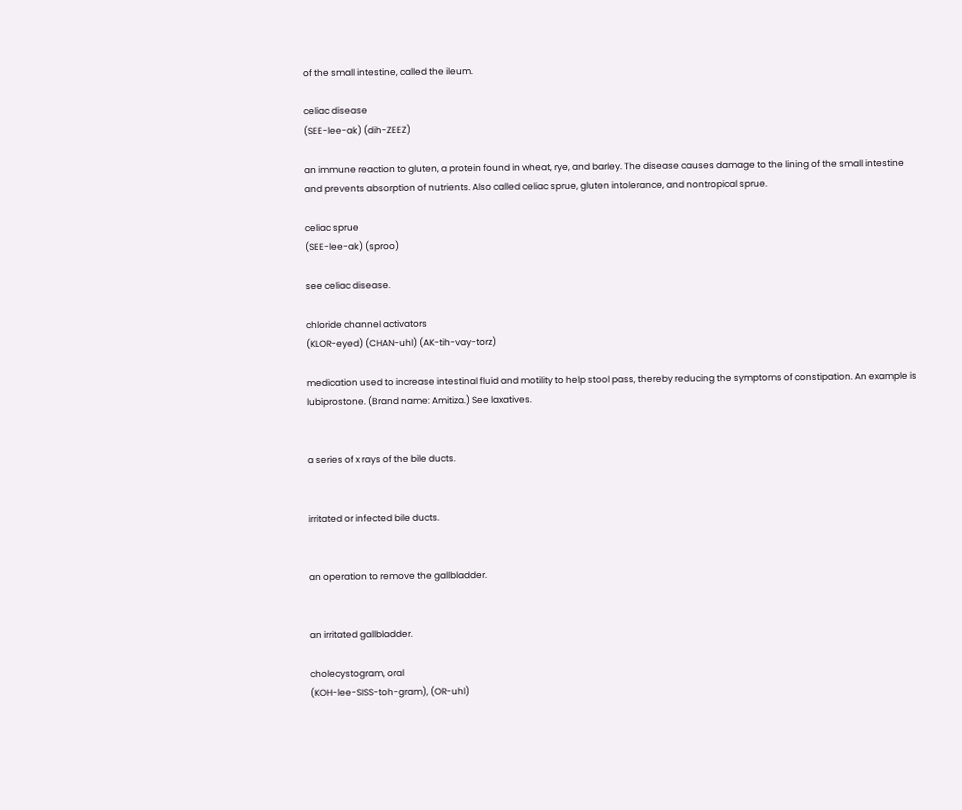of the small intestine, called the ileum.

celiac disease
(SEE-lee-ak) (dih-ZEEZ)

an immune reaction to gluten, a protein found in wheat, rye, and barley. The disease causes damage to the lining of the small intestine and prevents absorption of nutrients. Also called celiac sprue, gluten intolerance, and nontropical sprue.

celiac sprue
(SEE-lee-ak) (sproo)

see celiac disease.

chloride channel activators
(KLOR-eyed) (CHAN-uhl) (AK-tih-vay-torz)

medication used to increase intestinal fluid and motility to help stool pass, thereby reducing the symptoms of constipation. An example is lubiprostone. (Brand name: Amitiza.) See laxatives.


a series of x rays of the bile ducts.


irritated or infected bile ducts.


an operation to remove the gallbladder.


an irritated gallbladder.

cholecystogram, oral
(KOH-lee-SISS-toh-gram), (OR-uhl)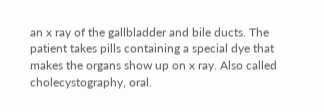an x ray of the gallbladder and bile ducts. The patient takes pills containing a special dye that makes the organs show up on x ray. Also called cholecystography, oral.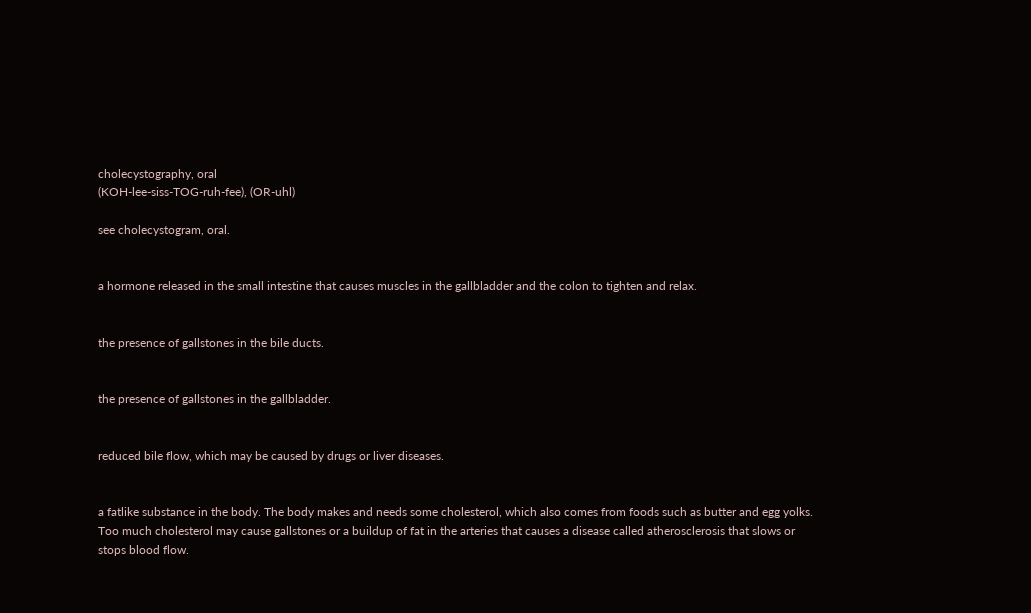cholecystography, oral
(KOH-lee-siss-TOG-ruh-fee), (OR-uhl)

see cholecystogram, oral.


a hormone released in the small intestine that causes muscles in the gallbladder and the colon to tighten and relax.


the presence of gallstones in the bile ducts.


the presence of gallstones in the gallbladder.


reduced bile flow, which may be caused by drugs or liver diseases.


a fatlike substance in the body. The body makes and needs some cholesterol, which also comes from foods such as butter and egg yolks. Too much cholesterol may cause gallstones or a buildup of fat in the arteries that causes a disease called atherosclerosis that slows or stops blood flow.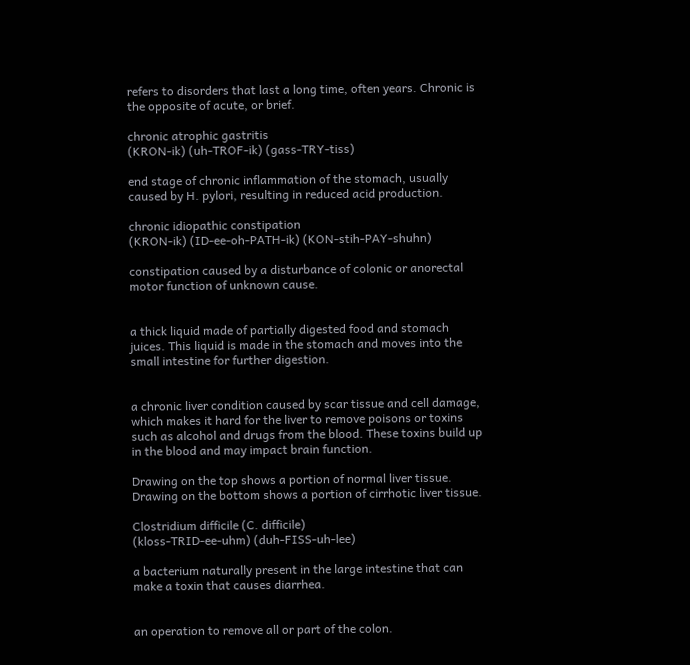refers to disorders that last a long time, often years. Chronic is the opposite of acute, or brief.

chronic atrophic gastritis
(KRON-ik) (uh-TROF-ik) (gass-TRY-tiss)

end stage of chronic inflammation of the stomach, usually caused by H. pylori, resulting in reduced acid production.

chronic idiopathic constipation
(KRON-ik) (ID-ee-oh-PATH-ik) (KON-stih-PAY-shuhn)

constipation caused by a disturbance of colonic or anorectal motor function of unknown cause.


a thick liquid made of partially digested food and stomach juices. This liquid is made in the stomach and moves into the small intestine for further digestion.


a chronic liver condition caused by scar tissue and cell damage, which makes it hard for the liver to remove poisons or toxins such as alcohol and drugs from the blood. These toxins build up in the blood and may impact brain function.

Drawing on the top shows a portion of normal liver tissue. Drawing on the bottom shows a portion of cirrhotic liver tissue.

Clostridium difficile (C. difficile)
(kloss-TRID-ee-uhm) (duh-FISS-uh-lee)

a bacterium naturally present in the large intestine that can make a toxin that causes diarrhea.


an operation to remove all or part of the colon.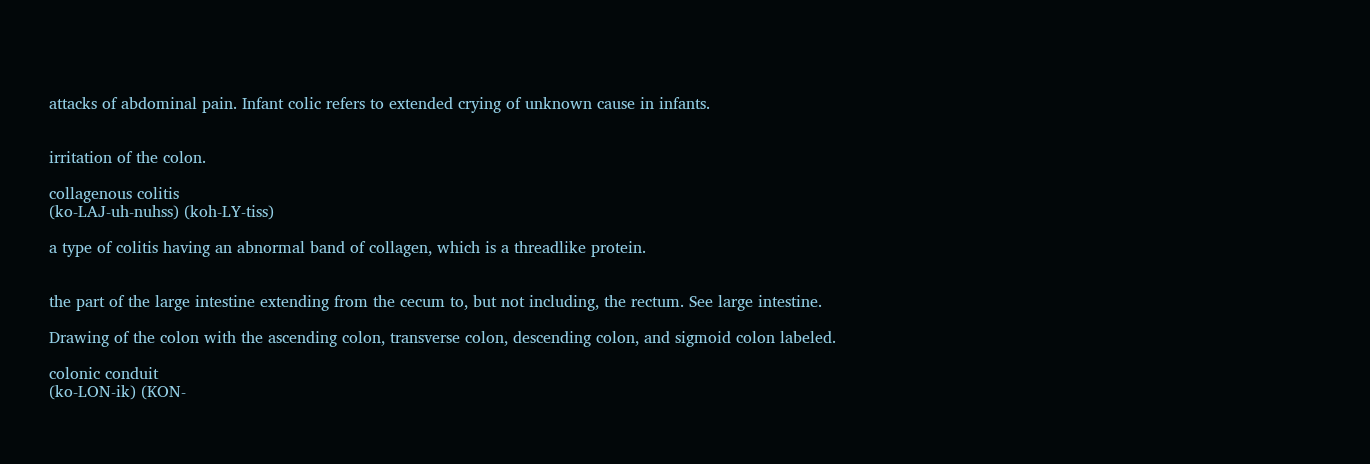attacks of abdominal pain. Infant colic refers to extended crying of unknown cause in infants.


irritation of the colon.

collagenous colitis
(ko-LAJ-uh-nuhss) (koh-LY-tiss)

a type of colitis having an abnormal band of collagen, which is a threadlike protein.


the part of the large intestine extending from the cecum to, but not including, the rectum. See large intestine.

Drawing of the colon with the ascending colon, transverse colon, descending colon, and sigmoid colon labeled.

colonic conduit
(ko-LON-ik) (KON-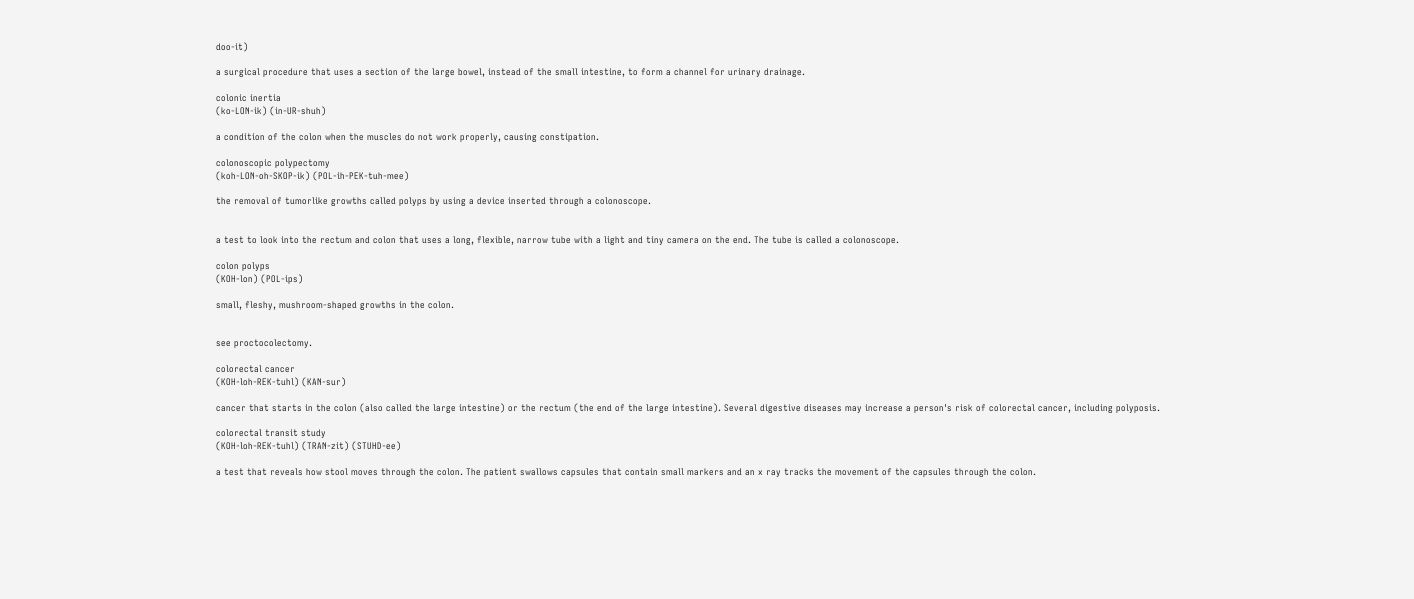doo-it)

a surgical procedure that uses a section of the large bowel, instead of the small intestine, to form a channel for urinary drainage.

colonic inertia
(ko-LON-ik) (in-UR-shuh)

a condition of the colon when the muscles do not work properly, causing constipation.

colonoscopic polypectomy
(koh-LON-oh-SKOP-ik) (POL-ih-PEK-tuh-mee)

the removal of tumorlike growths called polyps by using a device inserted through a colonoscope.


a test to look into the rectum and colon that uses a long, flexible, narrow tube with a light and tiny camera on the end. The tube is called a colonoscope.

colon polyps
(KOH-lon) (POL-ips)

small, fleshy, mushroom-shaped growths in the colon.


see proctocolectomy.

colorectal cancer
(KOH-loh-REK-tuhl) (KAN-sur)

cancer that starts in the colon (also called the large intestine) or the rectum (the end of the large intestine). Several digestive diseases may increase a person's risk of colorectal cancer, including polyposis.

colorectal transit study
(KOH-loh-REK-tuhl) (TRAN-zit) (STUHD-ee)

a test that reveals how stool moves through the colon. The patient swallows capsules that contain small markers and an x ray tracks the movement of the capsules through the colon.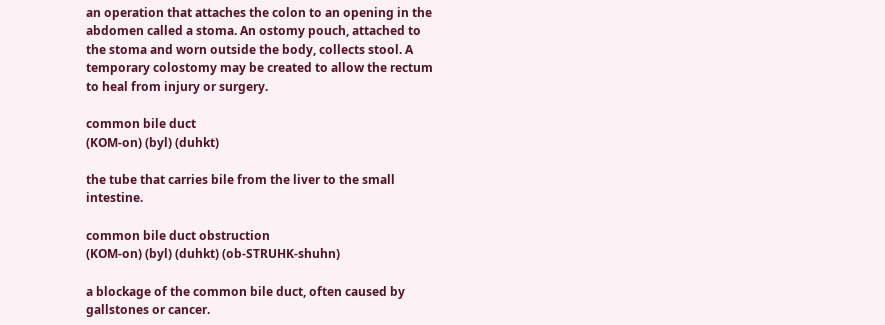an operation that attaches the colon to an opening in the abdomen called a stoma. An ostomy pouch, attached to the stoma and worn outside the body, collects stool. A temporary colostomy may be created to allow the rectum to heal from injury or surgery.

common bile duct
(KOM-on) (byl) (duhkt)

the tube that carries bile from the liver to the small intestine.

common bile duct obstruction
(KOM-on) (byl) (duhkt) (ob-STRUHK-shuhn)

a blockage of the common bile duct, often caused by gallstones or cancer.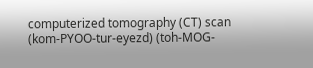computerized tomography (CT) scan
(kom-PYOO-tur-eyezd) (toh-MOG-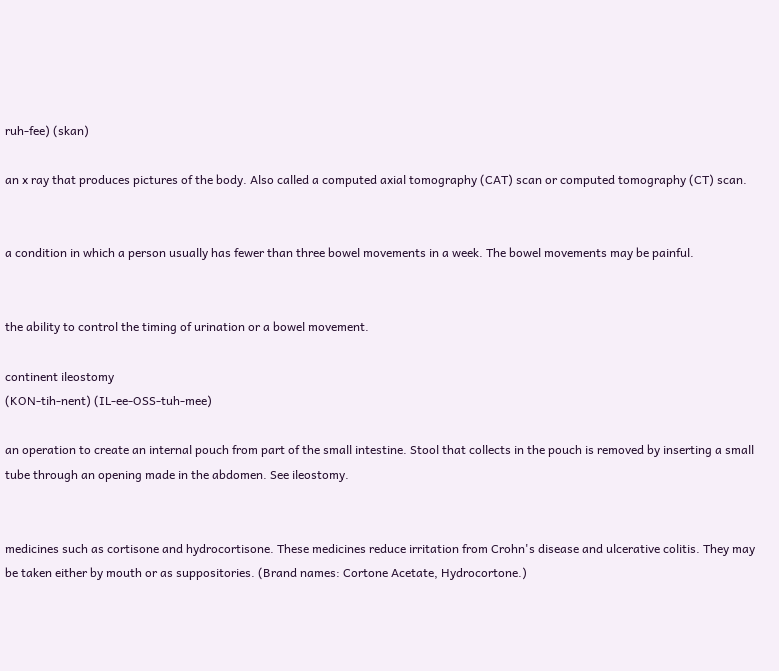ruh-fee) (skan)

an x ray that produces pictures of the body. Also called a computed axial tomography (CAT) scan or computed tomography (CT) scan.


a condition in which a person usually has fewer than three bowel movements in a week. The bowel movements may be painful.


the ability to control the timing of urination or a bowel movement.

continent ileostomy
(KON-tih-nent) (IL-ee-OSS-tuh-mee)

an operation to create an internal pouch from part of the small intestine. Stool that collects in the pouch is removed by inserting a small tube through an opening made in the abdomen. See ileostomy.


medicines such as cortisone and hydrocortisone. These medicines reduce irritation from Crohn's disease and ulcerative colitis. They may be taken either by mouth or as suppositories. (Brand names: Cortone Acetate, Hydrocortone.)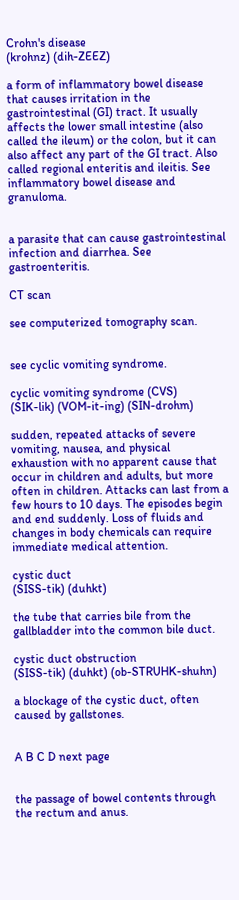Crohn's disease
(krohnz) (dih-ZEEZ)

a form of inflammatory bowel disease that causes irritation in the gastrointestinal (GI) tract. It usually affects the lower small intestine (also called the ileum) or the colon, but it can also affect any part of the GI tract. Also called regional enteritis and ileitis. See inflammatory bowel disease and granuloma.


a parasite that can cause gastrointestinal infection and diarrhea. See gastroenteritis.

CT scan

see computerized tomography scan.


see cyclic vomiting syndrome.

cyclic vomiting syndrome (CVS)
(SIK-lik) (VOM-it-ing) (SIN-drohm)

sudden, repeated attacks of severe vomiting, nausea, and physical exhaustion with no apparent cause that occur in children and adults, but more often in children. Attacks can last from a few hours to 10 days. The episodes begin and end suddenly. Loss of fluids and changes in body chemicals can require immediate medical attention.

cystic duct
(SISS-tik) (duhkt)

the tube that carries bile from the gallbladder into the common bile duct.

cystic duct obstruction
(SISS-tik) (duhkt) (ob-STRUHK-shuhn)

a blockage of the cystic duct, often caused by gallstones.


A B C D next page


the passage of bowel contents through the rectum and anus.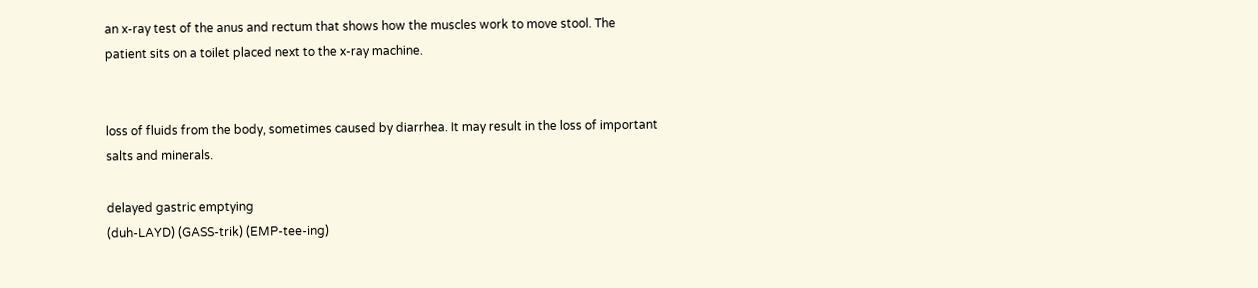an x-ray test of the anus and rectum that shows how the muscles work to move stool. The patient sits on a toilet placed next to the x-ray machine.


loss of fluids from the body, sometimes caused by diarrhea. It may result in the loss of important salts and minerals.

delayed gastric emptying
(duh-LAYD) (GASS-trik) (EMP-tee-ing)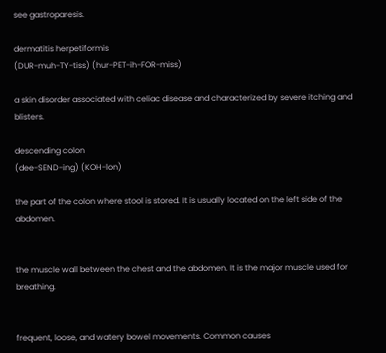see gastroparesis.

dermatitis herpetiformis
(DUR-muh-TY-tiss) (hur-PET-ih-FOR-miss)

a skin disorder associated with celiac disease and characterized by severe itching and blisters.

descending colon
(dee-SEND-ing) (KOH-lon)

the part of the colon where stool is stored. It is usually located on the left side of the abdomen.


the muscle wall between the chest and the abdomen. It is the major muscle used for breathing.


frequent, loose, and watery bowel movements. Common causes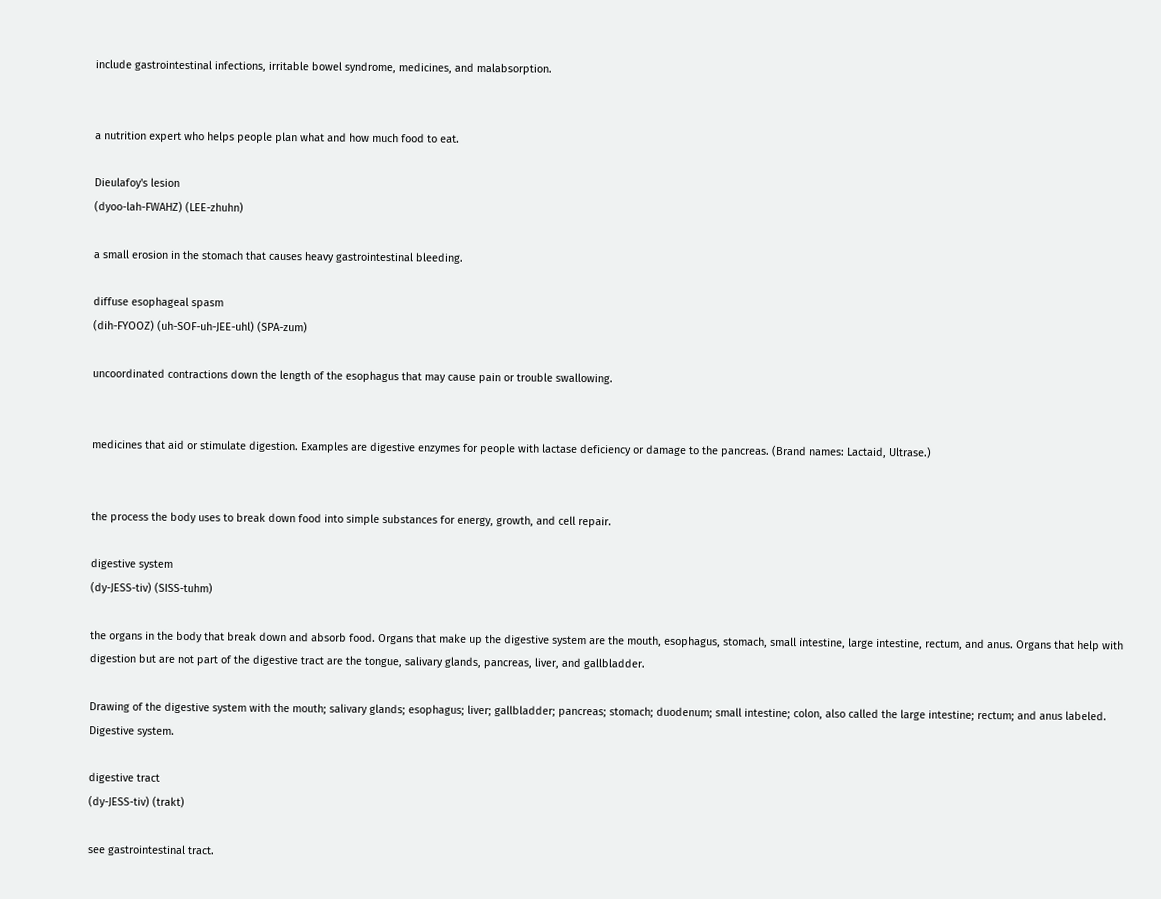include gastrointestinal infections, irritable bowel syndrome, medicines, and malabsorption.


a nutrition expert who helps people plan what and how much food to eat.

Dieulafoy's lesion
(dyoo-lah-FWAHZ) (LEE-zhuhn)

a small erosion in the stomach that causes heavy gastrointestinal bleeding.

diffuse esophageal spasm
(dih-FYOOZ) (uh-SOF-uh-JEE-uhl) (SPA-zum)

uncoordinated contractions down the length of the esophagus that may cause pain or trouble swallowing.


medicines that aid or stimulate digestion. Examples are digestive enzymes for people with lactase deficiency or damage to the pancreas. (Brand names: Lactaid, Ultrase.)


the process the body uses to break down food into simple substances for energy, growth, and cell repair.

digestive system
(dy-JESS-tiv) (SISS-tuhm)

the organs in the body that break down and absorb food. Organs that make up the digestive system are the mouth, esophagus, stomach, small intestine, large intestine, rectum, and anus. Organs that help with digestion but are not part of the digestive tract are the tongue, salivary glands, pancreas, liver, and gallbladder.

Drawing of the digestive system with the mouth; salivary glands; esophagus; liver; gallbladder; pancreas; stomach; duodenum; small intestine; colon, also called the large intestine; rectum; and anus labeled.
Digestive system.

digestive tract
(dy-JESS-tiv) (trakt)

see gastrointestinal tract.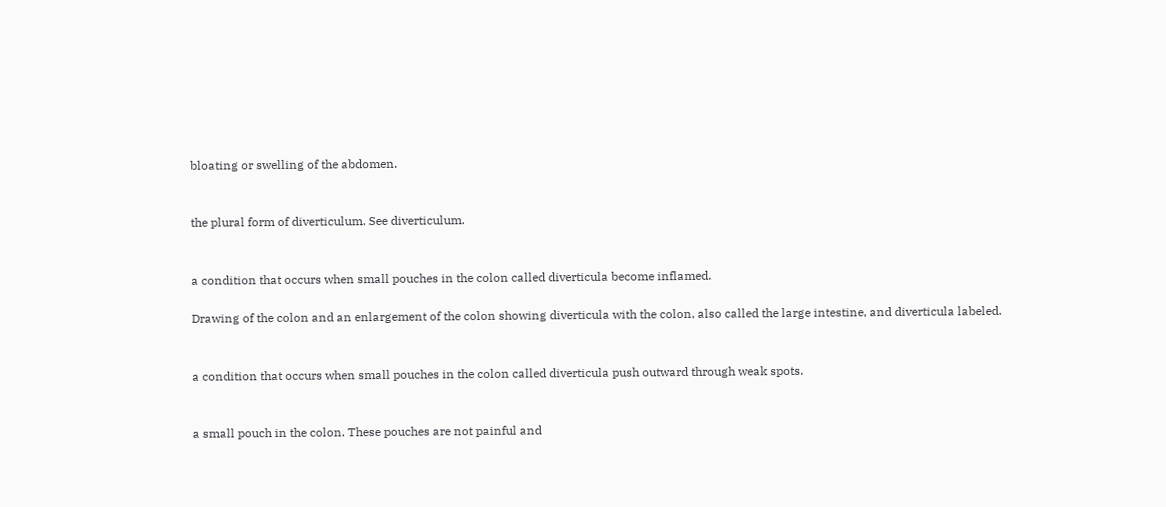bloating or swelling of the abdomen.


the plural form of diverticulum. See diverticulum.


a condition that occurs when small pouches in the colon called diverticula become inflamed.

Drawing of the colon and an enlargement of the colon showing diverticula with the colon, also called the large intestine, and diverticula labeled.


a condition that occurs when small pouches in the colon called diverticula push outward through weak spots.


a small pouch in the colon. These pouches are not painful and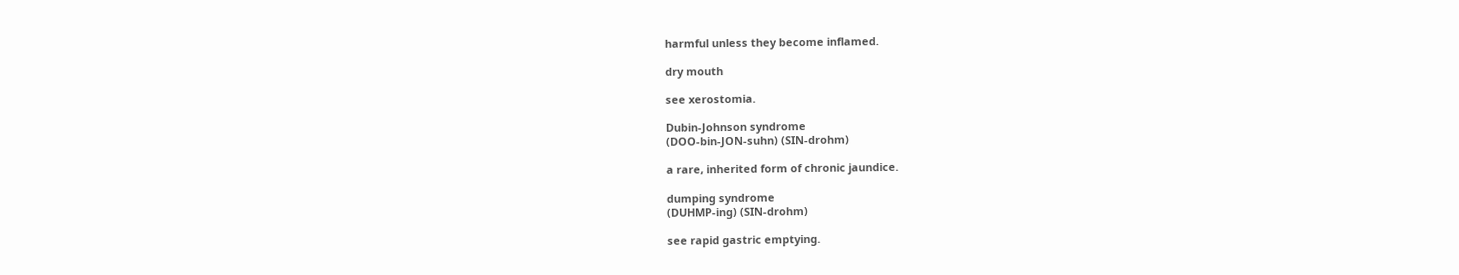harmful unless they become inflamed.

dry mouth

see xerostomia.

Dubin-Johnson syndrome
(DOO-bin-JON-suhn) (SIN-drohm)

a rare, inherited form of chronic jaundice.

dumping syndrome
(DUHMP-ing) (SIN-drohm)

see rapid gastric emptying.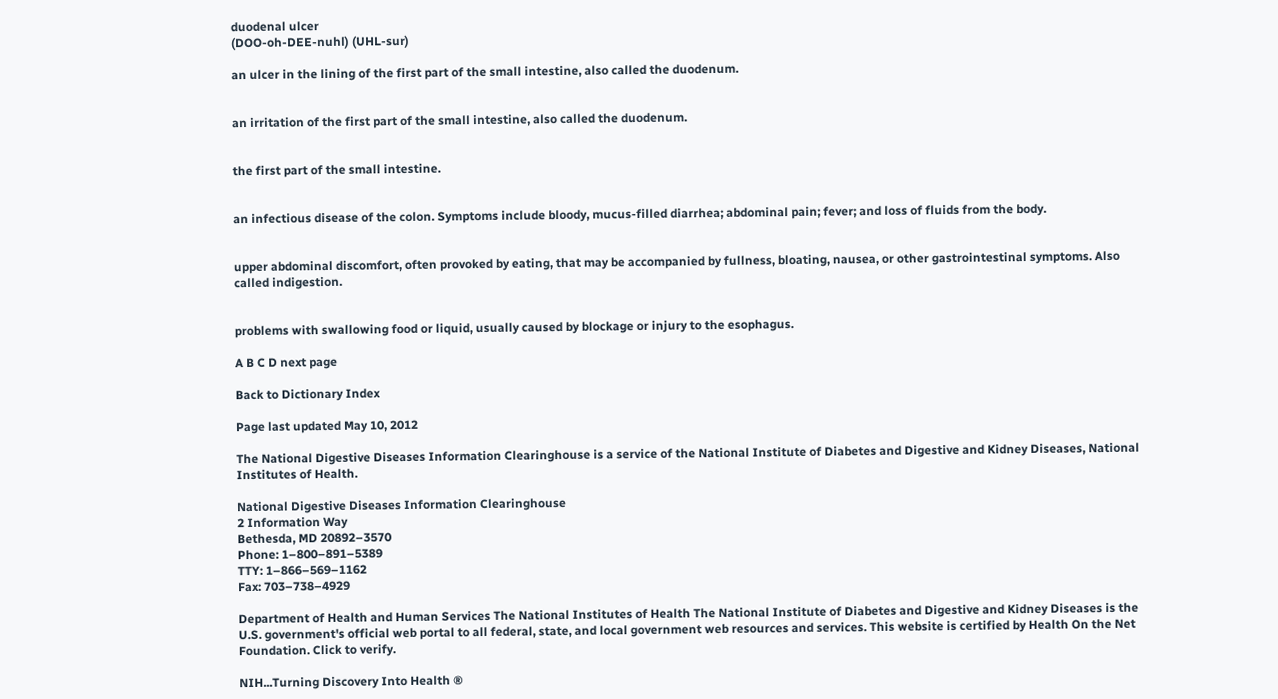duodenal ulcer
(DOO-oh-DEE-nuhl) (UHL-sur)

an ulcer in the lining of the first part of the small intestine, also called the duodenum.


an irritation of the first part of the small intestine, also called the duodenum.


the first part of the small intestine.


an infectious disease of the colon. Symptoms include bloody, mucus-filled diarrhea; abdominal pain; fever; and loss of fluids from the body.


upper abdominal discomfort, often provoked by eating, that may be accompanied by fullness, bloating, nausea, or other gastrointestinal symptoms. Also called indigestion.


problems with swallowing food or liquid, usually caused by blockage or injury to the esophagus.

A B C D next page

Back to Dictionary Index

Page last updated May 10, 2012

The National Digestive Diseases Information Clearinghouse is a service of the National Institute of Diabetes and Digestive and Kidney Diseases, National Institutes of Health.

National Digestive Diseases Information Clearinghouse
2 Information Way
Bethesda, MD 20892–3570
Phone: 1–800–891–5389
TTY: 1–866–569–1162
Fax: 703–738–4929

Department of Health and Human Services The National Institutes of Health The National Institute of Diabetes and Digestive and Kidney Diseases is the U.S. government's official web portal to all federal, state, and local government web resources and services. This website is certified by Health On the Net Foundation. Click to verify.

NIH...Turning Discovery Into Health ®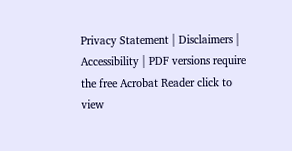Privacy Statement | Disclaimers | Accessibility | PDF versions require the free Acrobat Reader click to view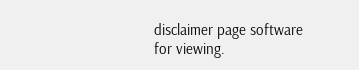disclaimer page software for viewing.